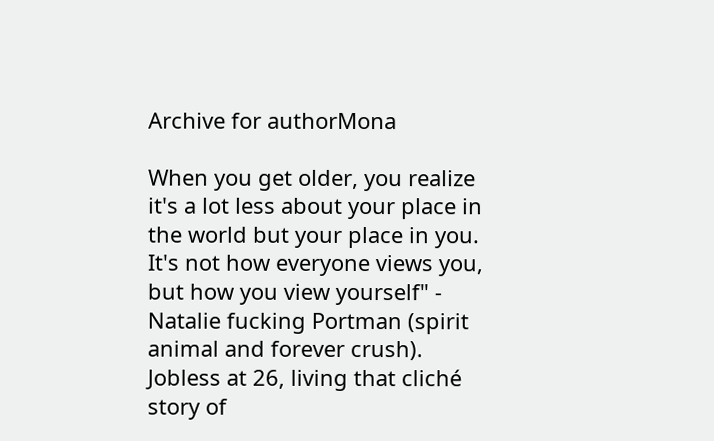Archive for authorMona

When you get older, you realize it's a lot less about your place in the world but your place in you. It's not how everyone views you, but how you view yourself" - Natalie fucking Portman (spirit animal and forever crush). Jobless at 26, living that cliché story of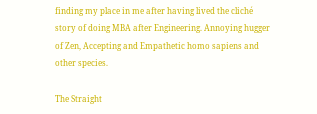finding my place in me after having lived the cliché story of doing MBA after Engineering. Annoying hugger of Zen, Accepting and Empathetic homo sapiens and other species.

The Straight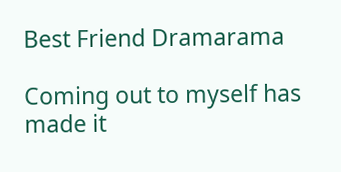Best Friend Dramarama

Coming out to myself has made it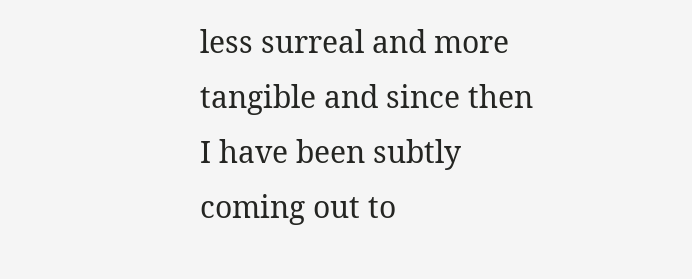less surreal and more tangible and since then I have been subtly coming out to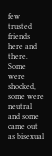few trusted friends here and there. Some were shocked, some were neutral and some came out as bisexual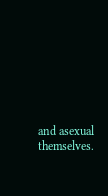and asexual themselves.